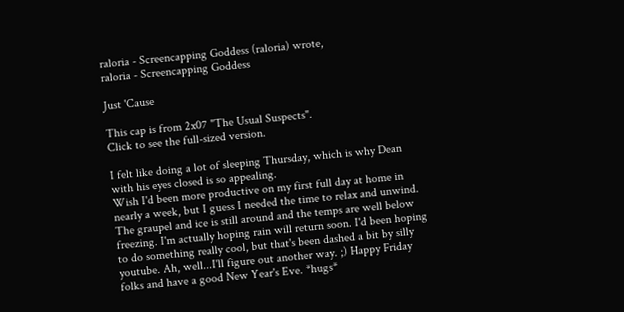raloria - Screencapping Goddess (raloria) wrote,
raloria - Screencapping Goddess

Just 'Cause

This cap is from 2x07 "The Usual Suspects".
Click to see the full-sized version.

I felt like doing a lot of sleeping Thursday, which is why Dean with his eyes closed is so appealing.
Wish I'd been more productive on my first full day at home in nearly a week, but I guess I needed the time to relax and unwind. The graupel and ice is still around and the temps are well below freezing. I'm actually hoping rain will return soon. I'd been hoping to do something really cool, but that's been dashed a bit by silly youtube. Ah, well...I'll figure out another way. ;) Happy Friday folks and have a good New Year's Eve. *hugs*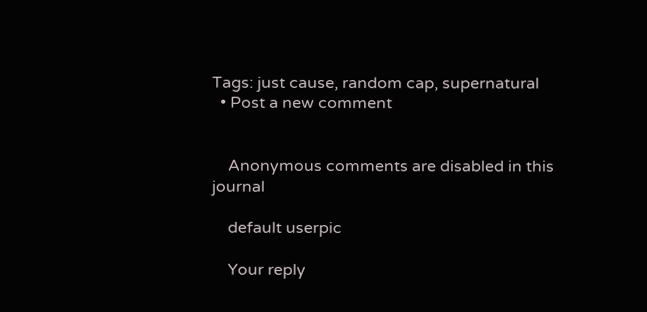Tags: just cause, random cap, supernatural
  • Post a new comment


    Anonymous comments are disabled in this journal

    default userpic

    Your reply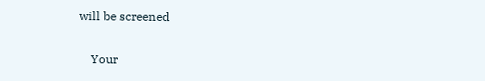will be screened

    Your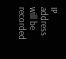IP address will be recorded